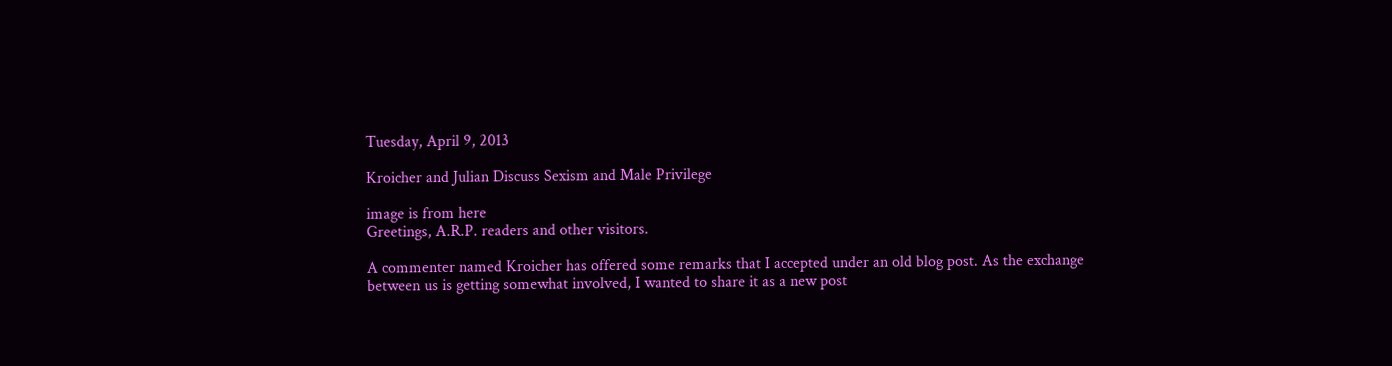Tuesday, April 9, 2013

Kroicher and Julian Discuss Sexism and Male Privilege

image is from here
Greetings, A.R.P. readers and other visitors.

A commenter named Kroicher has offered some remarks that I accepted under an old blog post. As the exchange between us is getting somewhat involved, I wanted to share it as a new post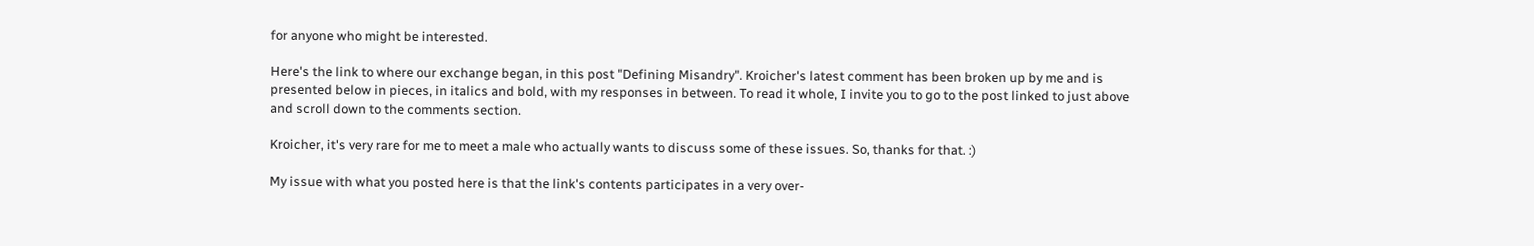for anyone who might be interested.

Here's the link to where our exchange began, in this post "Defining Misandry". Kroicher's latest comment has been broken up by me and is presented below in pieces, in italics and bold, with my responses in between. To read it whole, I invite you to go to the post linked to just above and scroll down to the comments section.

Kroicher, it's very rare for me to meet a male who actually wants to discuss some of these issues. So, thanks for that. :)

My issue with what you posted here is that the link's contents participates in a very over-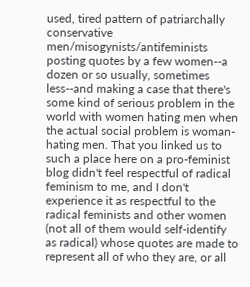used, tired pattern of patriarchally conservative men/misogynists/antifeminists posting quotes by a few women--a dozen or so usually, sometimes less--and making a case that there's some kind of serious problem in the world with women hating men when the actual social problem is woman-hating men. That you linked us to such a place here on a pro-feminist blog didn't feel respectful of radical feminism to me, and I don't experience it as respectful to the radical feminists and other women (not all of them would self-identify as radical) whose quotes are made to represent all of who they are, or all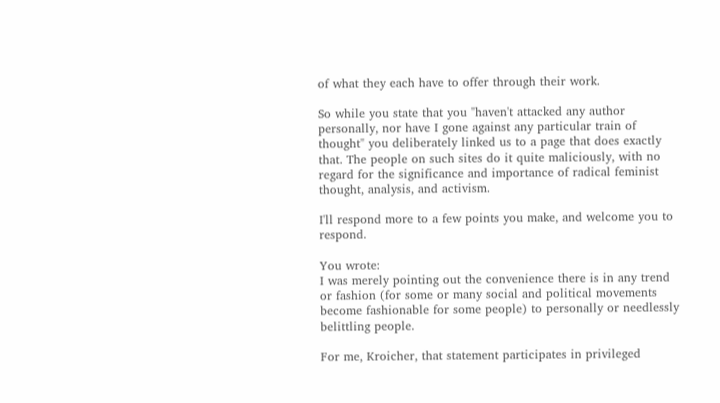of what they each have to offer through their work.

So while you state that you "haven't attacked any author personally, nor have I gone against any particular train of thought" you deliberately linked us to a page that does exactly that. The people on such sites do it quite maliciously, with no regard for the significance and importance of radical feminist thought, analysis, and activism.

I'll respond more to a few points you make, and welcome you to respond.

You wrote:
I was merely pointing out the convenience there is in any trend or fashion (for some or many social and political movements become fashionable for some people) to personally or needlessly belittling people.

For me, Kroicher, that statement participates in privileged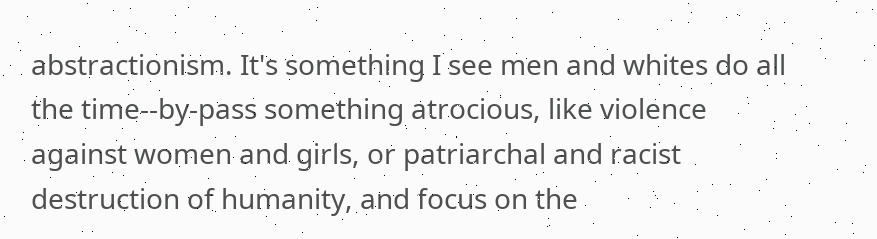abstractionism. It's something I see men and whites do all the time--by-pass something atrocious, like violence against women and girls, or patriarchal and racist destruction of humanity, and focus on the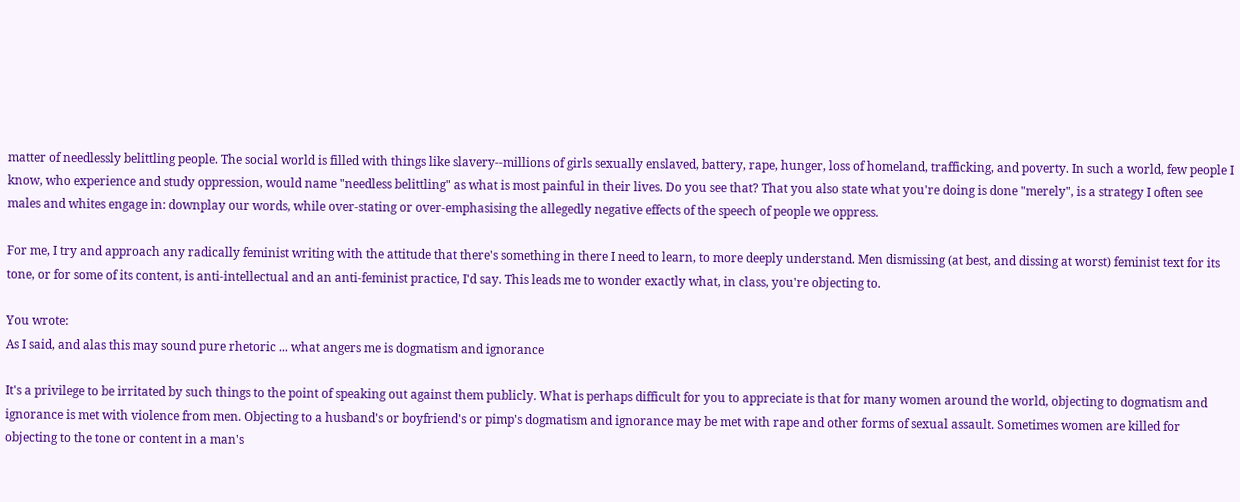matter of needlessly belittling people. The social world is filled with things like slavery--millions of girls sexually enslaved, battery, rape, hunger, loss of homeland, trafficking, and poverty. In such a world, few people I know, who experience and study oppression, would name "needless belittling" as what is most painful in their lives. Do you see that? That you also state what you're doing is done "merely", is a strategy I often see males and whites engage in: downplay our words, while over-stating or over-emphasising the allegedly negative effects of the speech of people we oppress.

For me, I try and approach any radically feminist writing with the attitude that there's something in there I need to learn, to more deeply understand. Men dismissing (at best, and dissing at worst) feminist text for its tone, or for some of its content, is anti-intellectual and an anti-feminist practice, I'd say. This leads me to wonder exactly what, in class, you're objecting to.

You wrote:
As I said, and alas this may sound pure rhetoric ... what angers me is dogmatism and ignorance

It's a privilege to be irritated by such things to the point of speaking out against them publicly. What is perhaps difficult for you to appreciate is that for many women around the world, objecting to dogmatism and ignorance is met with violence from men. Objecting to a husband's or boyfriend's or pimp's dogmatism and ignorance may be met with rape and other forms of sexual assault. Sometimes women are killed for objecting to the tone or content in a man's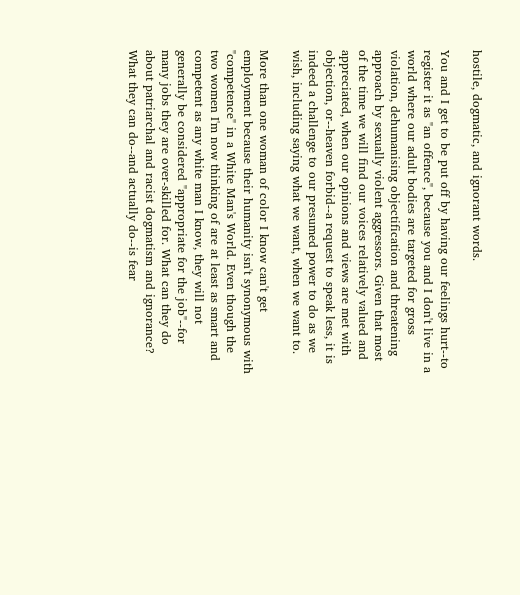hostile, dogmatic, and ignorant words.

You and I get to be put off by having our feelings hurt--to register it as "an offence", because you and I don't live in a world where our adult bodies are targeted for gross violation, dehumanising objectification and threatening approach by sexually violent aggressors. Given that most of the time we will find our voices relatively valued and appreciated, when our opinions and views are met with objection, or--heaven forbid--a request to speak less, it is indeed a challenge to our presumed power to do as we wish, including saying what we want, when we want to.

More than one woman of color I know can't get employment because their humanity isn't synonymous with "competence" in a White Man's World. Even though the two women I'm now thinking of are at least as smart and competent as any white man I know, they will not generally be considered "appropriate for the job"--for many jobs they are over-skilled for. What can they do about patriarchal and racist dogmatism and ignorance? What they can do--and actually do--is fear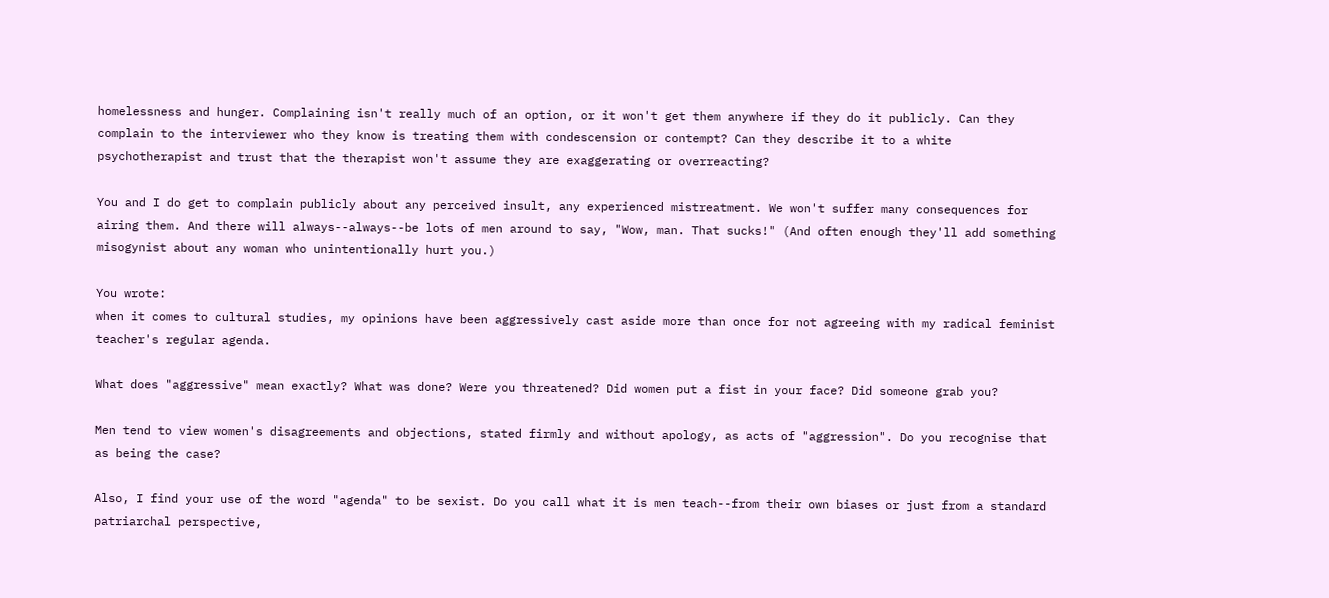homelessness and hunger. Complaining isn't really much of an option, or it won't get them anywhere if they do it publicly. Can they complain to the interviewer who they know is treating them with condescension or contempt? Can they describe it to a white psychotherapist and trust that the therapist won't assume they are exaggerating or overreacting?

You and I do get to complain publicly about any perceived insult, any experienced mistreatment. We won't suffer many consequences for airing them. And there will always--always--be lots of men around to say, "Wow, man. That sucks!" (And often enough they'll add something misogynist about any woman who unintentionally hurt you.)

You wrote:
when it comes to cultural studies, my opinions have been aggressively cast aside more than once for not agreeing with my radical feminist teacher's regular agenda.

What does "aggressive" mean exactly? What was done? Were you threatened? Did women put a fist in your face? Did someone grab you?

Men tend to view women's disagreements and objections, stated firmly and without apology, as acts of "aggression". Do you recognise that as being the case?

Also, I find your use of the word "agenda" to be sexist. Do you call what it is men teach--from their own biases or just from a standard patriarchal perspective,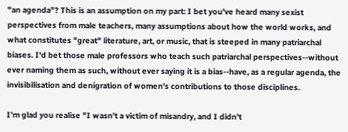"an agenda"? This is an assumption on my part: I bet you've heard many sexist perspectives from male teachers, many assumptions about how the world works, and what constitutes "great" literature, art, or music, that is steeped in many patriarchal biases. I'd bet those male professors who teach such patriarchal perspectives--without ever naming them as such, without ever saying it is a bias--have, as a regular agenda, the invisibilisation and denigration of women's contributions to those disciplines.

I'm glad you realise "I wasn't a victim of misandry, and I didn't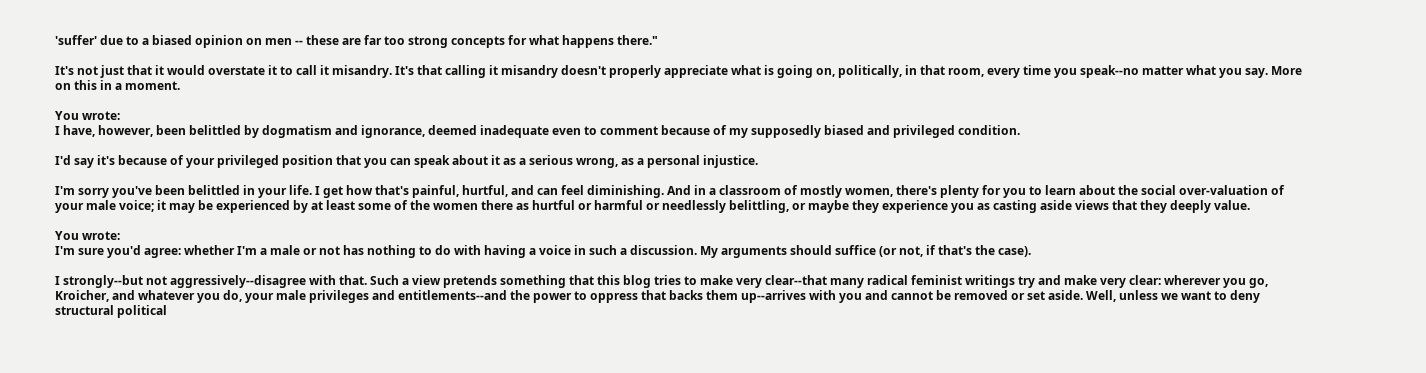'suffer' due to a biased opinion on men -- these are far too strong concepts for what happens there."

It's not just that it would overstate it to call it misandry. It's that calling it misandry doesn't properly appreciate what is going on, politically, in that room, every time you speak--no matter what you say. More on this in a moment.

You wrote:
I have, however, been belittled by dogmatism and ignorance, deemed inadequate even to comment because of my supposedly biased and privileged condition.

I'd say it's because of your privileged position that you can speak about it as a serious wrong, as a personal injustice.

I'm sorry you've been belittled in your life. I get how that's painful, hurtful, and can feel diminishing. And in a classroom of mostly women, there's plenty for you to learn about the social over-valuation of your male voice; it may be experienced by at least some of the women there as hurtful or harmful or needlessly belittling, or maybe they experience you as casting aside views that they deeply value.

You wrote:
I'm sure you'd agree: whether I'm a male or not has nothing to do with having a voice in such a discussion. My arguments should suffice (or not, if that's the case).

I strongly--but not aggressively--disagree with that. Such a view pretends something that this blog tries to make very clear--that many radical feminist writings try and make very clear: wherever you go, Kroicher, and whatever you do, your male privileges and entitlements--and the power to oppress that backs them up--arrives with you and cannot be removed or set aside. Well, unless we want to deny structural political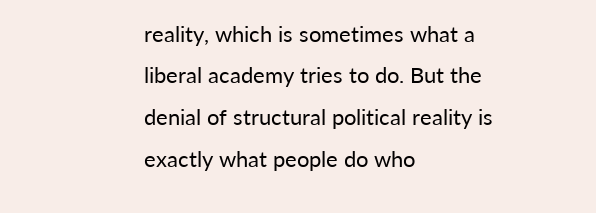reality, which is sometimes what a liberal academy tries to do. But the denial of structural political reality is exactly what people do who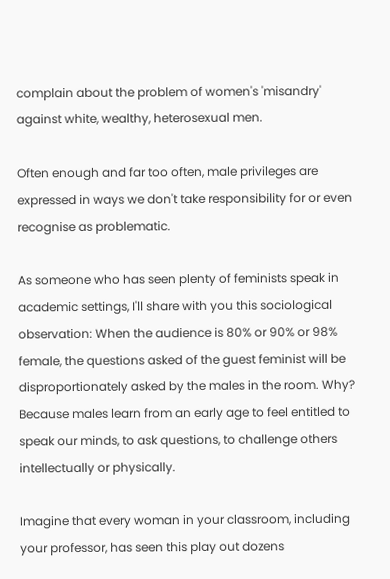complain about the problem of women's 'misandry' against white, wealthy, heterosexual men.

Often enough and far too often, male privileges are expressed in ways we don't take responsibility for or even recognise as problematic.

As someone who has seen plenty of feminists speak in academic settings, I'll share with you this sociological observation: When the audience is 80% or 90% or 98% female, the questions asked of the guest feminist will be disproportionately asked by the males in the room. Why? Because males learn from an early age to feel entitled to speak our minds, to ask questions, to challenge others intellectually or physically.

Imagine that every woman in your classroom, including your professor, has seen this play out dozens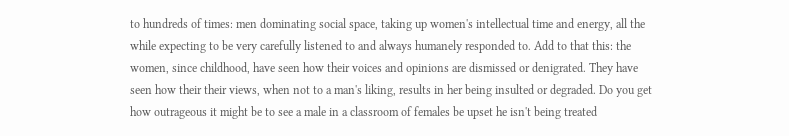to hundreds of times: men dominating social space, taking up women's intellectual time and energy, all the while expecting to be very carefully listened to and always humanely responded to. Add to that this: the women, since childhood, have seen how their voices and opinions are dismissed or denigrated. They have seen how their their views, when not to a man's liking, results in her being insulted or degraded. Do you get how outrageous it might be to see a male in a classroom of females be upset he isn't being treated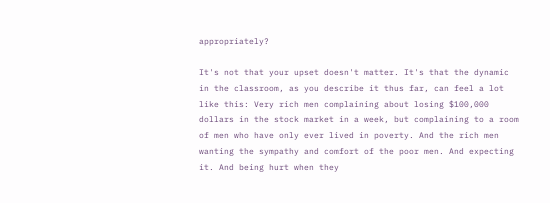appropriately?

It's not that your upset doesn't matter. It's that the dynamic in the classroom, as you describe it thus far, can feel a lot like this: Very rich men complaining about losing $100,000 dollars in the stock market in a week, but complaining to a room of men who have only ever lived in poverty. And the rich men wanting the sympathy and comfort of the poor men. And expecting it. And being hurt when they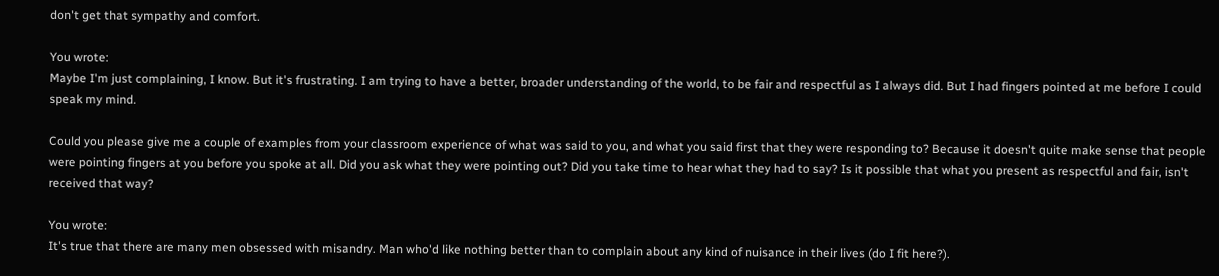don't get that sympathy and comfort.

You wrote:
Maybe I'm just complaining, I know. But it's frustrating. I am trying to have a better, broader understanding of the world, to be fair and respectful as I always did. But I had fingers pointed at me before I could speak my mind.

Could you please give me a couple of examples from your classroom experience of what was said to you, and what you said first that they were responding to? Because it doesn't quite make sense that people were pointing fingers at you before you spoke at all. Did you ask what they were pointing out? Did you take time to hear what they had to say? Is it possible that what you present as respectful and fair, isn't received that way?

You wrote:
It's true that there are many men obsessed with misandry. Man who'd like nothing better than to complain about any kind of nuisance in their lives (do I fit here?).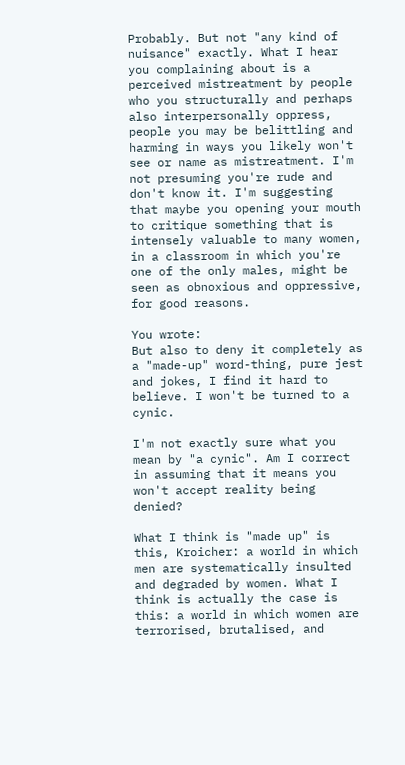Probably. But not "any kind of nuisance" exactly. What I hear you complaining about is a perceived mistreatment by people who you structurally and perhaps also interpersonally oppress, people you may be belittling and harming in ways you likely won't see or name as mistreatment. I'm not presuming you're rude and don't know it. I'm suggesting that maybe you opening your mouth to critique something that is intensely valuable to many women, in a classroom in which you're one of the only males, might be seen as obnoxious and oppressive, for good reasons.

You wrote:
But also to deny it completely as a "made-up" word-thing, pure jest and jokes, I find it hard to believe. I won't be turned to a cynic.

I'm not exactly sure what you mean by "a cynic". Am I correct in assuming that it means you won't accept reality being denied?

What I think is "made up" is this, Kroicher: a world in which men are systematically insulted and degraded by women. What I think is actually the case is this: a world in which women are terrorised, brutalised, and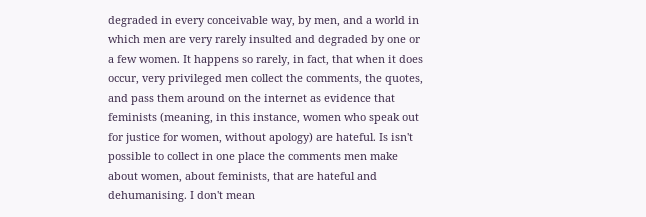degraded in every conceivable way, by men, and a world in which men are very rarely insulted and degraded by one or a few women. It happens so rarely, in fact, that when it does occur, very privileged men collect the comments, the quotes, and pass them around on the internet as evidence that feminists (meaning, in this instance, women who speak out for justice for women, without apology) are hateful. Is isn't possible to collect in one place the comments men make about women, about feminists, that are hateful and dehumanising. I don't mean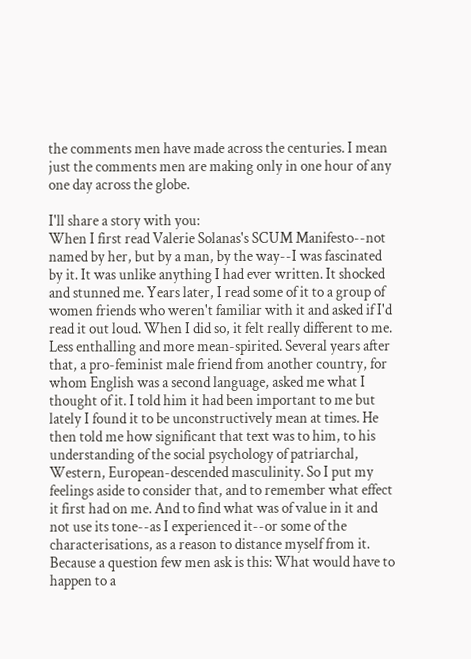the comments men have made across the centuries. I mean just the comments men are making only in one hour of any one day across the globe.

I'll share a story with you:
When I first read Valerie Solanas's SCUM Manifesto--not named by her, but by a man, by the way--I was fascinated by it. It was unlike anything I had ever written. It shocked and stunned me. Years later, I read some of it to a group of women friends who weren't familiar with it and asked if I'd read it out loud. When I did so, it felt really different to me. Less enthalling and more mean-spirited. Several years after that, a pro-feminist male friend from another country, for whom English was a second language, asked me what I thought of it. I told him it had been important to me but lately I found it to be unconstructively mean at times. He then told me how significant that text was to him, to his understanding of the social psychology of patriarchal, Western, European-descended masculinity. So I put my feelings aside to consider that, and to remember what effect it first had on me. And to find what was of value in it and not use its tone--as I experienced it--or some of the characterisations, as a reason to distance myself from it. Because a question few men ask is this: What would have to happen to a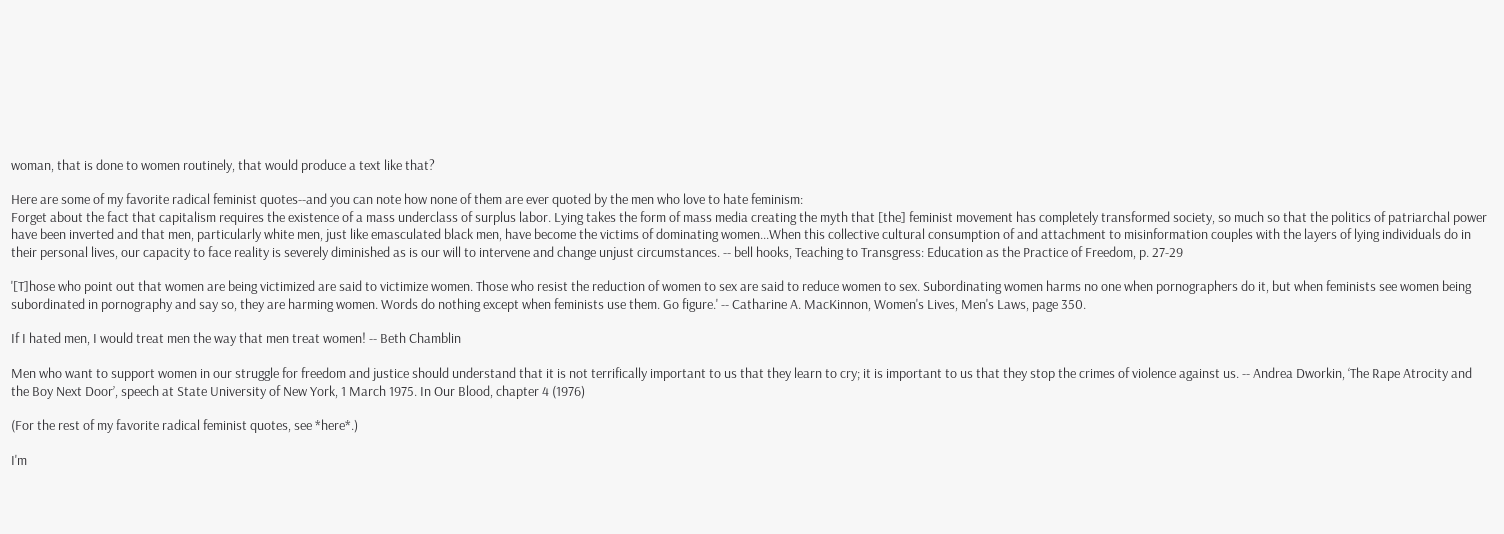woman, that is done to women routinely, that would produce a text like that?

Here are some of my favorite radical feminist quotes--and you can note how none of them are ever quoted by the men who love to hate feminism:
Forget about the fact that capitalism requires the existence of a mass underclass of surplus labor. Lying takes the form of mass media creating the myth that [the] feminist movement has completely transformed society, so much so that the politics of patriarchal power have been inverted and that men, particularly white men, just like emasculated black men, have become the victims of dominating women...When this collective cultural consumption of and attachment to misinformation couples with the layers of lying individuals do in their personal lives, our capacity to face reality is severely diminished as is our will to intervene and change unjust circumstances. -- bell hooks, Teaching to Transgress: Education as the Practice of Freedom, p. 27-29

'[T]hose who point out that women are being victimized are said to victimize women. Those who resist the reduction of women to sex are said to reduce women to sex. Subordinating women harms no one when pornographers do it, but when feminists see women being subordinated in pornography and say so, they are harming women. Words do nothing except when feminists use them. Go figure.' -- Catharine A. MacKinnon, Women's Lives, Men's Laws, page 350.

If I hated men, I would treat men the way that men treat women! -- Beth Chamblin

Men who want to support women in our struggle for freedom and justice should understand that it is not terrifically important to us that they learn to cry; it is important to us that they stop the crimes of violence against us. -- Andrea Dworkin, ‘The Rape Atrocity and the Boy Next Door’, speech at State University of New York, 1 March 1975. In Our Blood, chapter 4 (1976)

(For the rest of my favorite radical feminist quotes, see *here*.)

I'm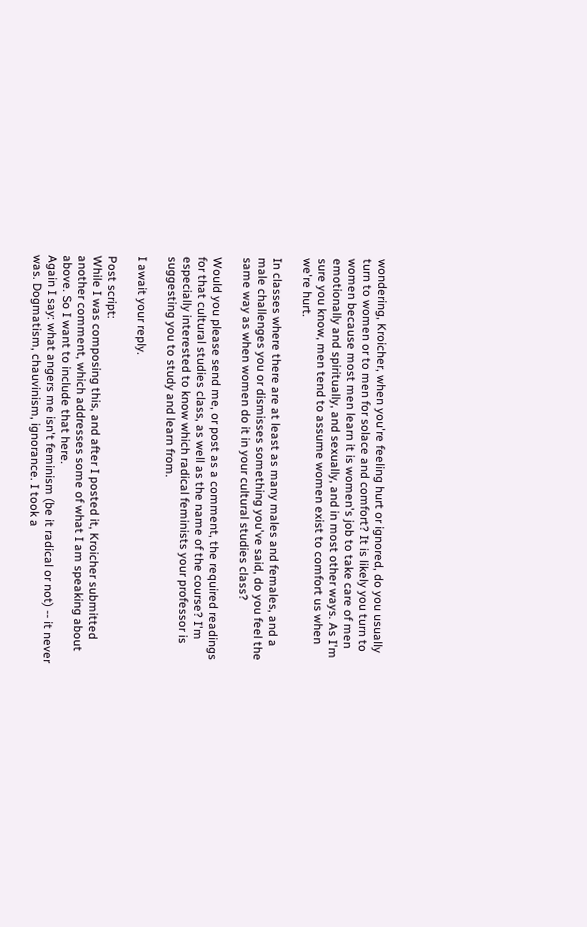wondering, Kroicher, when you're feeling hurt or ignored, do you usually turn to women or to men for solace and comfort? It is likely you turn to women because most men learn it is women's job to take care of men emotionally and spiritually, and sexually, and in most other ways. As I'm sure you know, men tend to assume women exist to comfort us when we're hurt.

In classes where there are at least as many males and females, and a male challenges you or dismisses something you've said, do you feel the same way as when women do it in your cultural studies class?

Would you please send me, or post as a comment, the required readings for that cultural studies class, as well as the name of the course? I'm especially interested to know which radical feminists your professor is suggesting you to study and learn from.

I await your reply.

Post script:
While I was composing this, and after I posted it, Kroicher submitted another comment, which addresses some of what I am speaking about above. So I want to include that here.
Again I say: what angers me isn't feminism (be it radical or not) -- it never was. Dogmatism, chauvinism, ignorance. I took a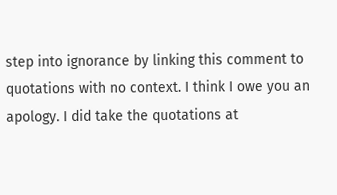step into ignorance by linking this comment to quotations with no context. I think I owe you an apology. I did take the quotations at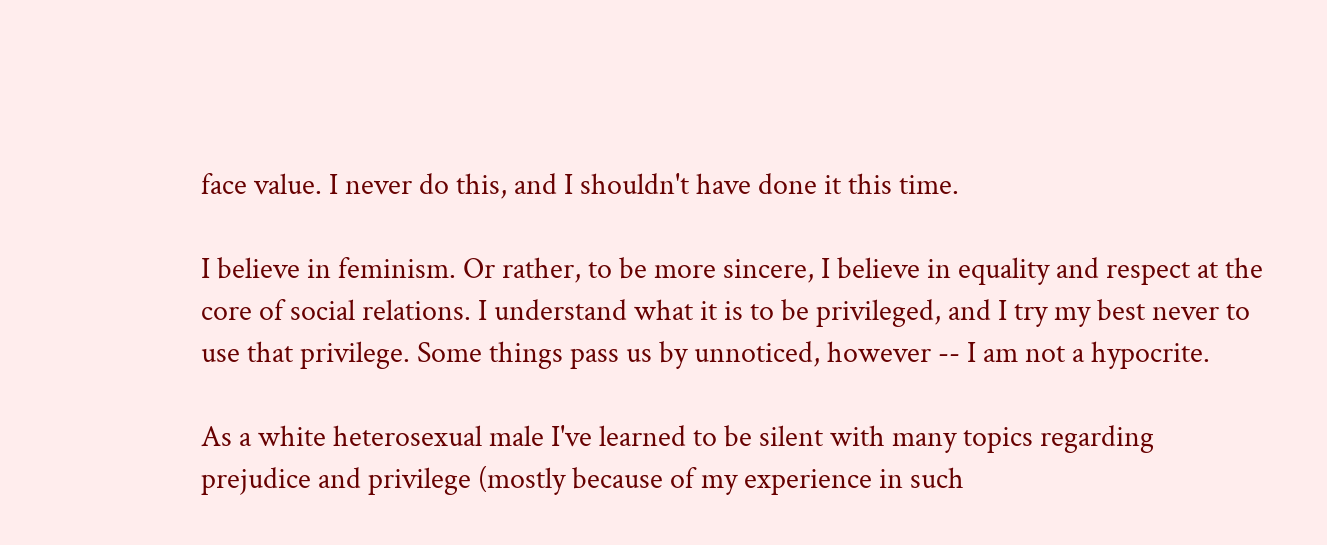face value. I never do this, and I shouldn't have done it this time.

I believe in feminism. Or rather, to be more sincere, I believe in equality and respect at the core of social relations. I understand what it is to be privileged, and I try my best never to use that privilege. Some things pass us by unnoticed, however -- I am not a hypocrite.

As a white heterosexual male I've learned to be silent with many topics regarding prejudice and privilege (mostly because of my experience in such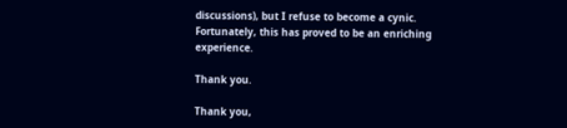discussions), but I refuse to become a cynic. Fortunately, this has proved to be an enriching experience.

Thank you.

Thank you,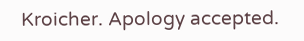Kroicher. Apology accepted.